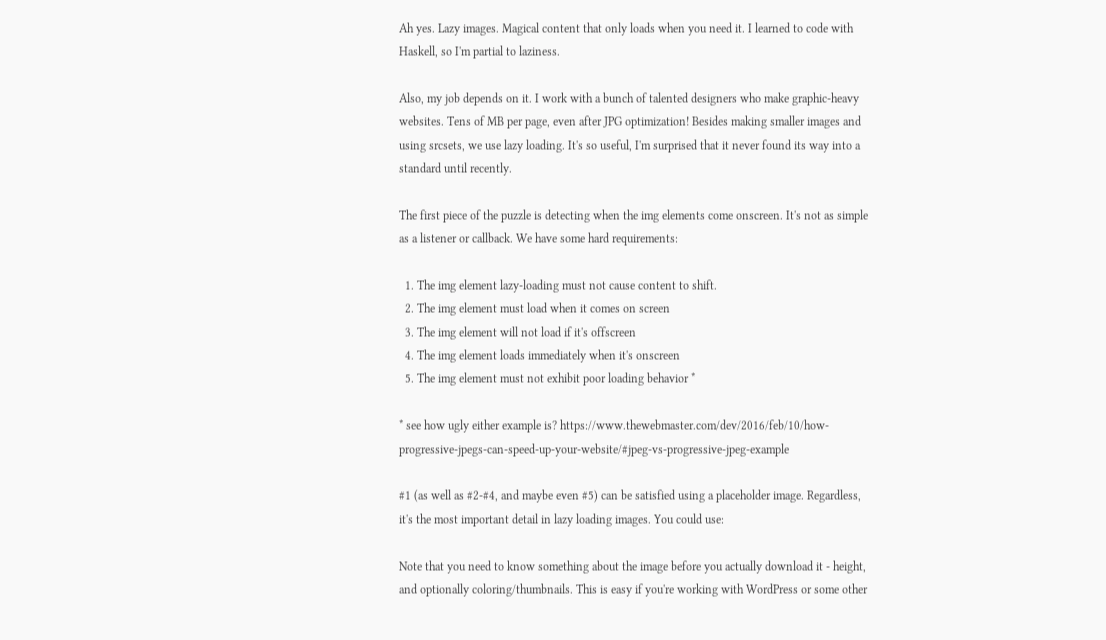Ah yes. Lazy images. Magical content that only loads when you need it. I learned to code with Haskell, so I'm partial to laziness.

Also, my job depends on it. I work with a bunch of talented designers who make graphic-heavy websites. Tens of MB per page, even after JPG optimization! Besides making smaller images and using srcsets, we use lazy loading. It's so useful, I'm surprised that it never found its way into a standard until recently.

The first piece of the puzzle is detecting when the img elements come onscreen. It's not as simple as a listener or callback. We have some hard requirements:

  1. The img element lazy-loading must not cause content to shift.
  2. The img element must load when it comes on screen
  3. The img element will not load if it's offscreen
  4. The img element loads immediately when it's onscreen
  5. The img element must not exhibit poor loading behavior *

* see how ugly either example is? https://www.thewebmaster.com/dev/2016/feb/10/how-progressive-jpegs-can-speed-up-your-website/#jpeg-vs-progressive-jpeg-example

#1 (as well as #2-#4, and maybe even #5) can be satisfied using a placeholder image. Regardless, it's the most important detail in lazy loading images. You could use:

Note that you need to know something about the image before you actually download it - height, and optionally coloring/thumbnails. This is easy if you're working with WordPress or some other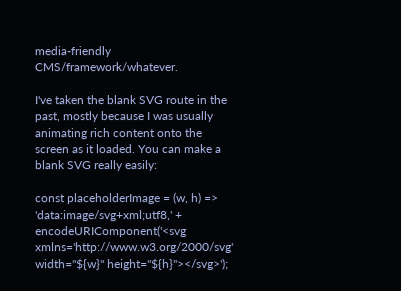media-friendly CMS/framework/whatever.

I've taken the blank SVG route in the past, mostly because I was usually animating rich content onto the screen as it loaded. You can make a blank SVG really easily:

const placeholderImage = (w, h) => 'data:image/svg+xml;utf8,' + encodeURIComponent('<svg xmlns='http://www.w3.org/2000/svg' width="${w}" height="${h}"></svg>');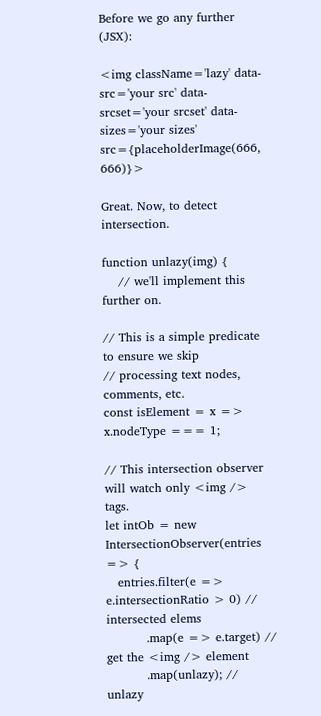Before we go any further (JSX):

<img className='lazy' data-src='your src' data-srcset='your srcset' data-sizes='your sizes' src={placeholderImage(666, 666)}>

Great. Now, to detect intersection.

function unlazy(img) {
    // we'll implement this further on.

// This is a simple predicate to ensure we skip
// processing text nodes, comments, etc.
const isElement = x => x.nodeType === 1;

// This intersection observer will watch only <img /> tags.
let intOb = new IntersectionObserver(entries => {
   entries.filter(e => e.intersectionRatio > 0) // intersected elems
          .map(e => e.target) // get the <img /> element
          .map(unlazy); // unlazy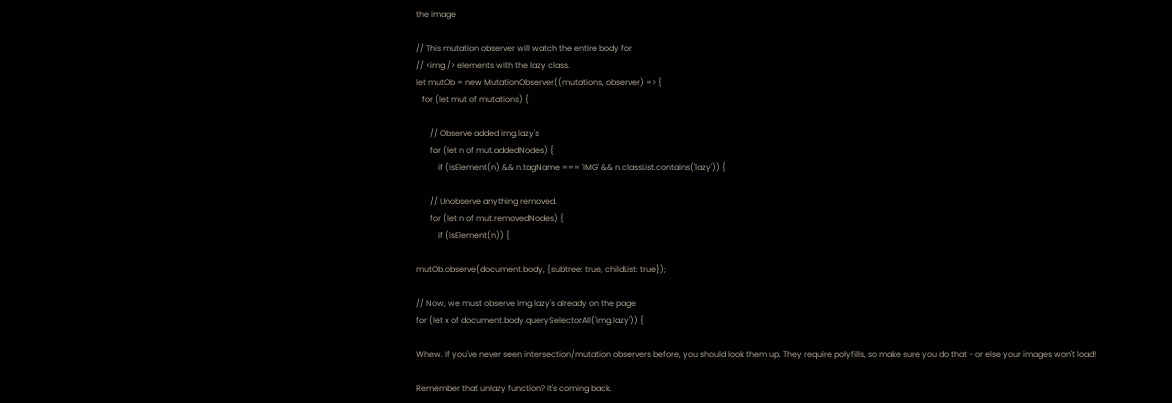the image

// This mutation observer will watch the entire body for
// <img /> elements with the lazy class.
let mutOb = new MutationObserver((mutations, observer) => {
   for (let mut of mutations) {

       // Observe added img.lazy's
       for (let n of mut.addedNodes) {
           if (isElement(n) && n.tagName === 'IMG' && n.classList.contains('lazy')) {

       // Unobserve anything removed.
       for (let n of mut.removedNodes) {
           if (isElement(n)) {

mutOb.observe(document.body, {subtree: true, childList: true});

// Now, we must observe img.lazy's already on the page
for (let x of document.body.querySelectorAll('img.lazy')) {

Whew. If you've never seen intersection/mutation observers before, you should look them up. They require polyfills, so make sure you do that - or else your images won't load!

Remember that unlazy function? It's coming back.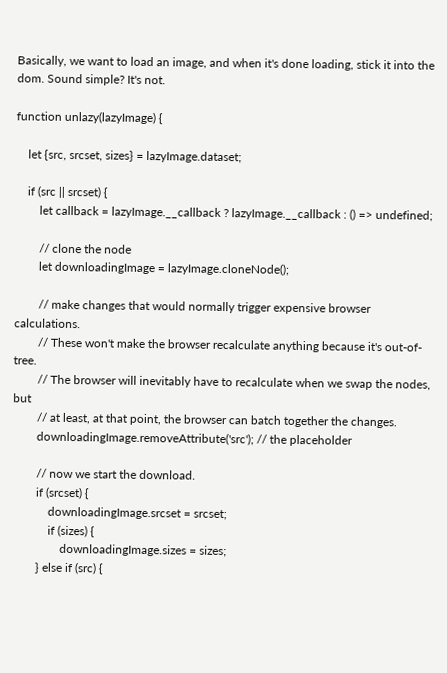Basically, we want to load an image, and when it's done loading, stick it into the dom. Sound simple? It's not.

function unlazy(lazyImage) {

    let {src, srcset, sizes} = lazyImage.dataset;

    if (src || srcset) {
        let callback = lazyImage.__callback ? lazyImage.__callback : () => undefined;

        // clone the node
        let downloadingImage = lazyImage.cloneNode();

        // make changes that would normally trigger expensive browser calculations.
        // These won't make the browser recalculate anything because it's out-of-tree.
        // The browser will inevitably have to recalculate when we swap the nodes, but
        // at least, at that point, the browser can batch together the changes.
        downloadingImage.removeAttribute('src'); // the placeholder

        // now we start the download.
        if (srcset) {
            downloadingImage.srcset = srcset;
            if (sizes) {
                downloadingImage.sizes = sizes;
        } else if (src) {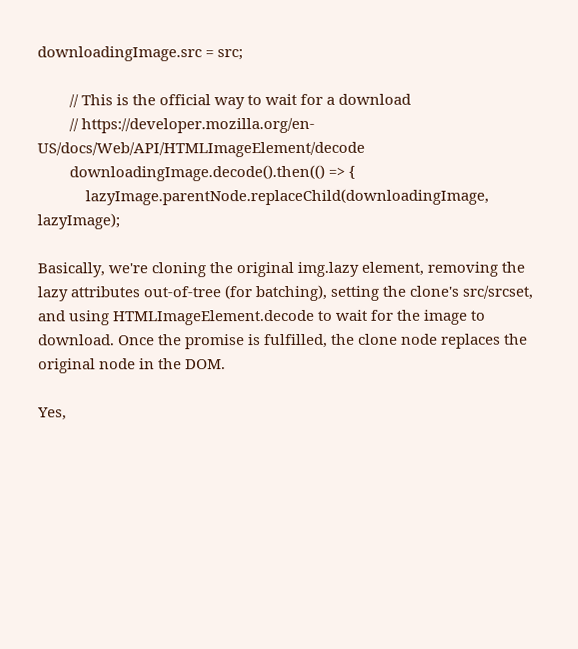downloadingImage.src = src;

        // This is the official way to wait for a download
        // https://developer.mozilla.org/en-US/docs/Web/API/HTMLImageElement/decode
        downloadingImage.decode().then(() => {
            lazyImage.parentNode.replaceChild(downloadingImage, lazyImage);

Basically, we're cloning the original img.lazy element, removing the lazy attributes out-of-tree (for batching), setting the clone's src/srcset, and using HTMLImageElement.decode to wait for the image to download. Once the promise is fulfilled, the clone node replaces the original node in the DOM.

Yes,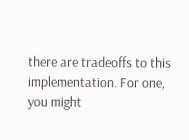there are tradeoffs to this implementation. For one, you might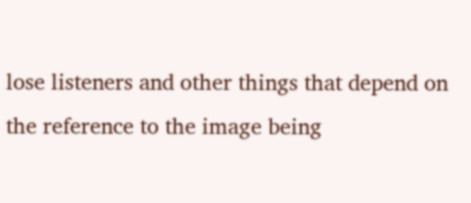lose listeners and other things that depend on the reference to the image being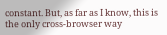constant. But, as far as I know, this is the only cross-browser way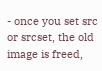- once you set src or srcset, the old image is freed,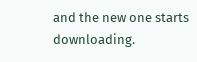and the new one starts downloading.